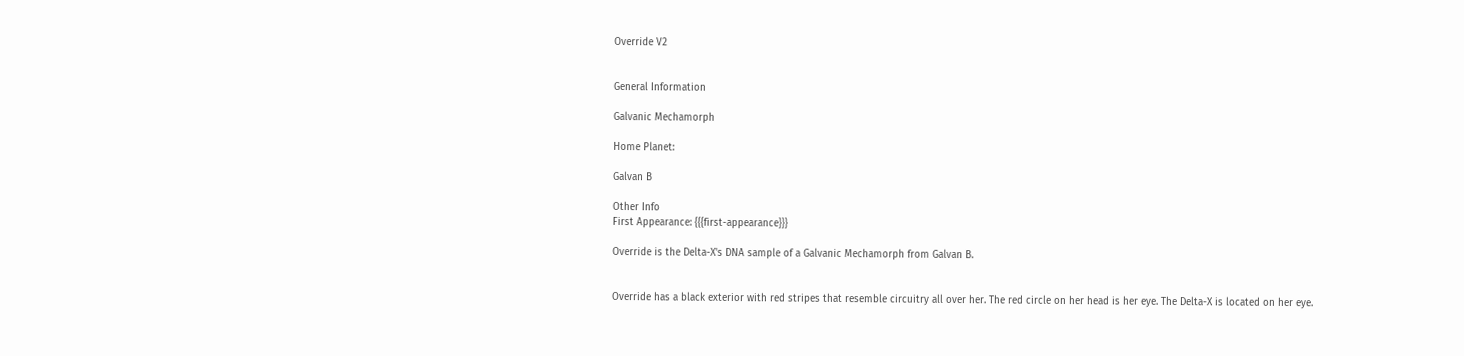Override V2


General Information

Galvanic Mechamorph

Home Planet:

Galvan B

Other Info
First Appearance: {{{first-appearance}}}

Override is the Delta-X's DNA sample of a Galvanic Mechamorph from Galvan B.


Override has a black exterior with red stripes that resemble circuitry all over her. The red circle on her head is her eye. The Delta-X is located on her eye.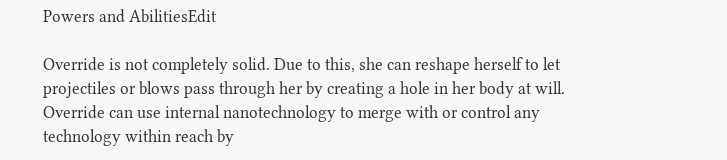Powers and AbilitiesEdit

Override is not completely solid. Due to this, she can reshape herself to let projectiles or blows pass through her by creating a hole in her body at will. Override can use internal nanotechnology to merge with or control any technology within reach by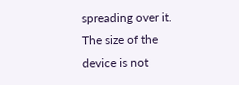spreading over it. The size of the device is not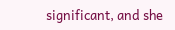significant, and she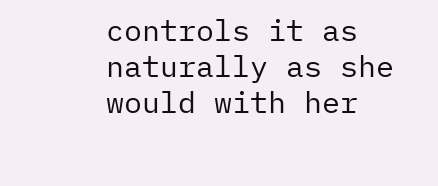controls it as naturally as she would with her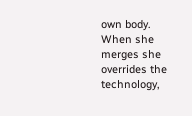own body. When she merges she overrides the technology,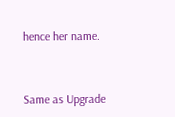hence her name.


Same as Upgrade